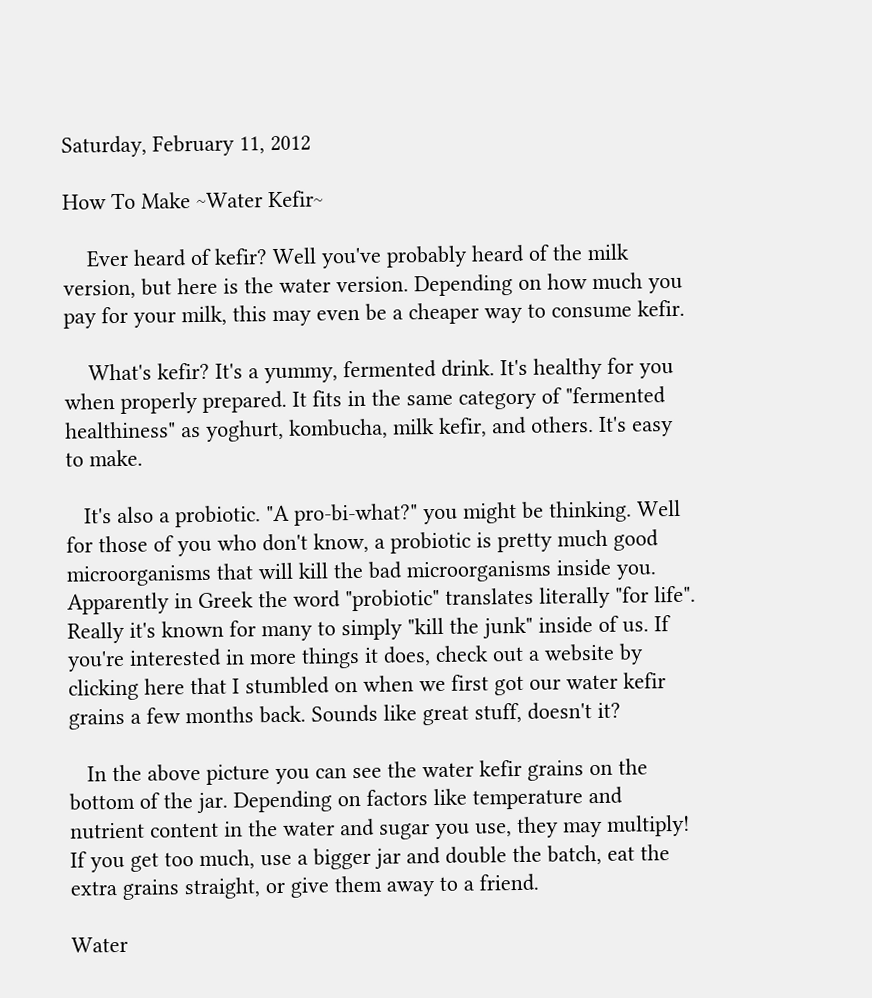Saturday, February 11, 2012

How To Make ~Water Kefir~

    Ever heard of kefir? Well you've probably heard of the milk version, but here is the water version. Depending on how much you pay for your milk, this may even be a cheaper way to consume kefir.

    What's kefir? It's a yummy, fermented drink. It's healthy for you when properly prepared. It fits in the same category of "fermented healthiness" as yoghurt, kombucha, milk kefir, and others. It's easy to make.

   It's also a probiotic. "A pro-bi-what?" you might be thinking. Well for those of you who don't know, a probiotic is pretty much good microorganisms that will kill the bad microorganisms inside you. Apparently in Greek the word "probiotic" translates literally "for life". Really it's known for many to simply "kill the junk" inside of us. If you're interested in more things it does, check out a website by clicking here that I stumbled on when we first got our water kefir grains a few months back. Sounds like great stuff, doesn't it?

   In the above picture you can see the water kefir grains on the bottom of the jar. Depending on factors like temperature and nutrient content in the water and sugar you use, they may multiply! If you get too much, use a bigger jar and double the batch, eat the extra grains straight, or give them away to a friend.

Water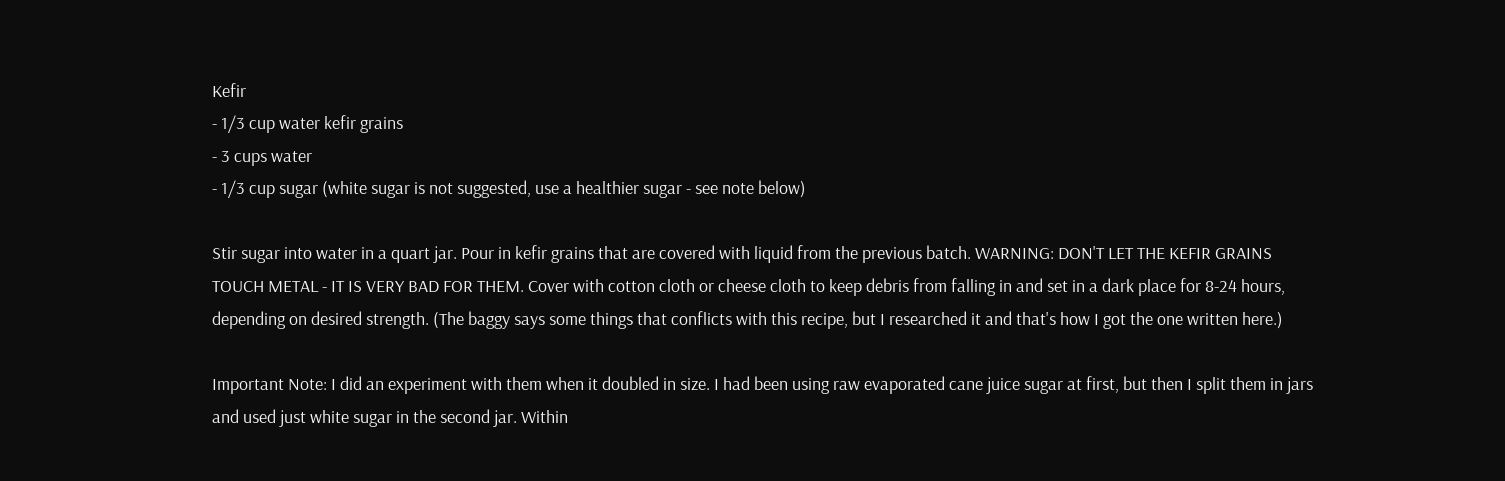Kefir
- 1/3 cup water kefir grains
- 3 cups water
- 1/3 cup sugar (white sugar is not suggested, use a healthier sugar - see note below)

Stir sugar into water in a quart jar. Pour in kefir grains that are covered with liquid from the previous batch. WARNING: DON'T LET THE KEFIR GRAINS TOUCH METAL - IT IS VERY BAD FOR THEM. Cover with cotton cloth or cheese cloth to keep debris from falling in and set in a dark place for 8-24 hours, depending on desired strength. (The baggy says some things that conflicts with this recipe, but I researched it and that's how I got the one written here.)

Important Note: I did an experiment with them when it doubled in size. I had been using raw evaporated cane juice sugar at first, but then I split them in jars and used just white sugar in the second jar. Within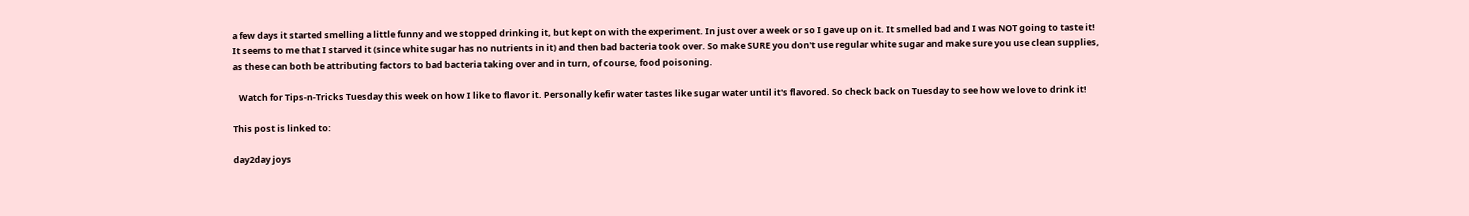a few days it started smelling a little funny and we stopped drinking it, but kept on with the experiment. In just over a week or so I gave up on it. It smelled bad and I was NOT going to taste it! It seems to me that I starved it (since white sugar has no nutrients in it) and then bad bacteria took over. So make SURE you don't use regular white sugar and make sure you use clean supplies, as these can both be attributing factors to bad bacteria taking over and in turn, of course, food poisoning.

   Watch for Tips-n-Tricks Tuesday this week on how I like to flavor it. Personally kefir water tastes like sugar water until it's flavored. So check back on Tuesday to see how we love to drink it!

This post is linked to:

day2day joys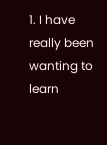1. I have really been wanting to learn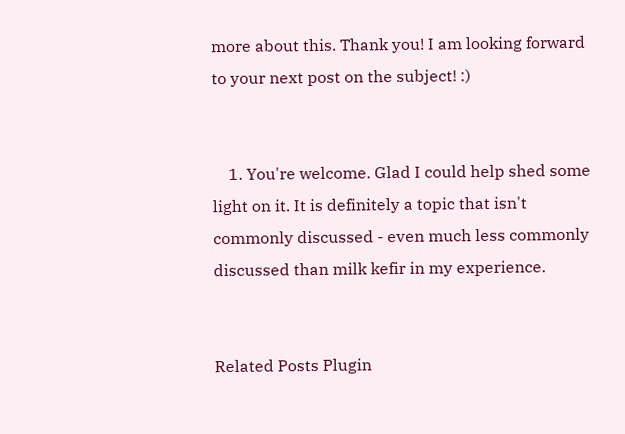more about this. Thank you! I am looking forward to your next post on the subject! :)


    1. You're welcome. Glad I could help shed some light on it. It is definitely a topic that isn't commonly discussed - even much less commonly discussed than milk kefir in my experience.


Related Posts Plugin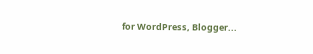for WordPress, Blogger...